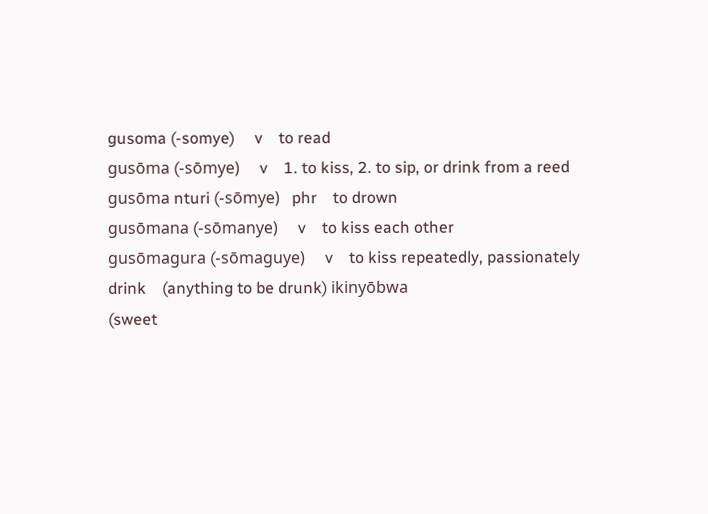gusoma (-somye)     v    to read
gusōma (-sōmye)     v    1. to kiss, 2. to sip, or drink from a reed
gusōma nturi (-sōmye)   phr    to drown
gusōmana (-sōmanye)     v    to kiss each other
gusōmagura (-sōmaguye)     v    to kiss repeatedly, passionately
drink    (anything to be drunk) ikinyōbwa
(sweet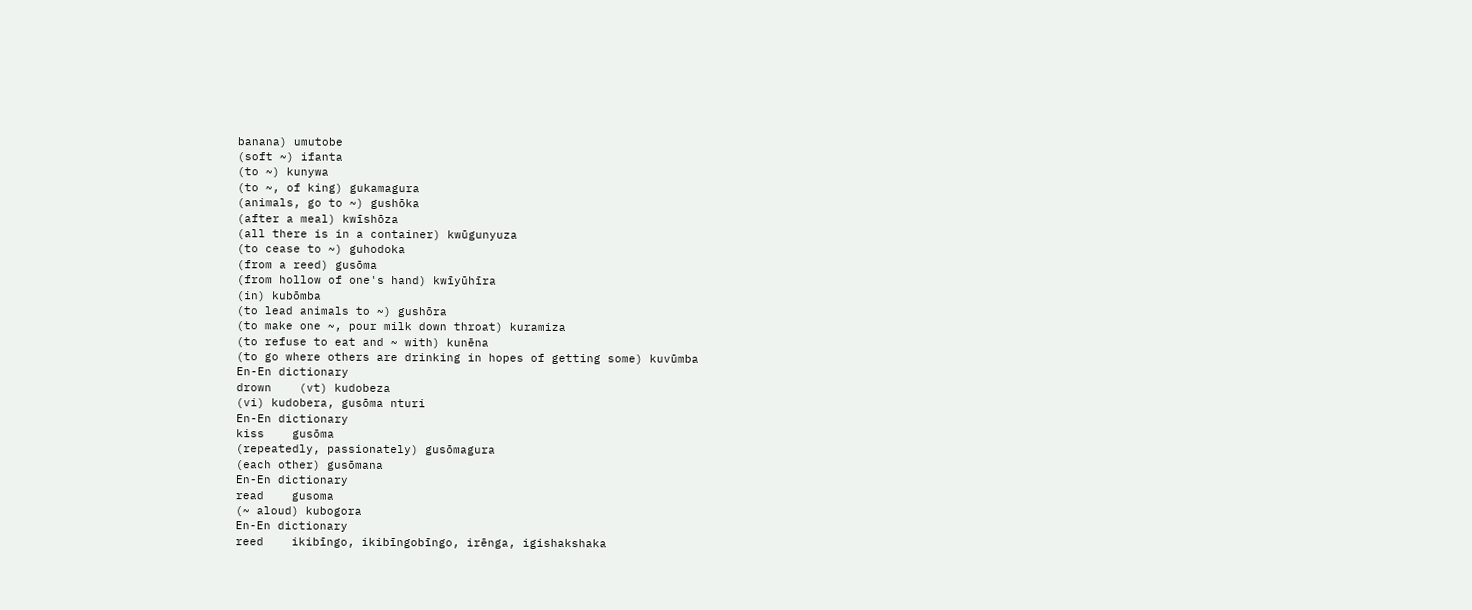banana) umutobe
(soft ~) ifanta
(to ~) kunywa
(to ~, of king) gukamagura
(animals, go to ~) gushōka
(after a meal) kwīshōza
(all there is in a container) kwūgunyuza
(to cease to ~) guhodoka
(from a reed) gusōma
(from hollow of one's hand) kwīyūhīra
(in) kubōmba
(to lead animals to ~) gushōra
(to make one ~, pour milk down throat) kuramiza
(to refuse to eat and ~ with) kunēna
(to go where others are drinking in hopes of getting some) kuvūmba
En-En dictionary
drown    (vt) kudobeza
(vi) kudobera, gusōma nturi
En-En dictionary
kiss    gusōma
(repeatedly, passionately) gusōmagura
(each other) gusōmana
En-En dictionary
read    gusoma
(~ aloud) kubogora
En-En dictionary
reed    ikibīngo, ikibīngobīngo, irēnga, igishakshaka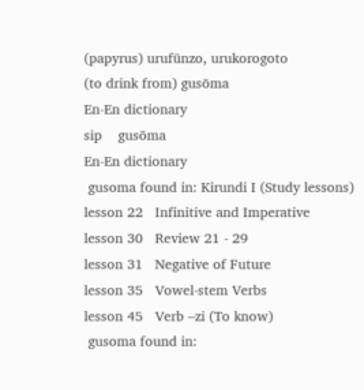(papyrus) urufūnzo, urukorogoto
(to drink from) gusōma
En-En dictionary
sip    gusōma
En-En dictionary
 gusoma found in: Kirundi I (Study lessons)
lesson 22   Infinitive and Imperative
lesson 30   Review 21 - 29
lesson 31   Negative of Future
lesson 35   Vowel-stem Verbs
lesson 45   Verb –zi (To know)
 gusoma found in: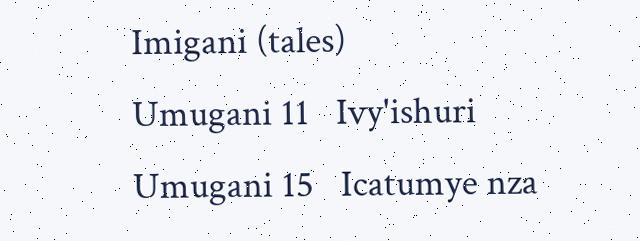Imigani (tales)
Umugani 11   Ivy'ishuri
Umugani 15   Icatumye nza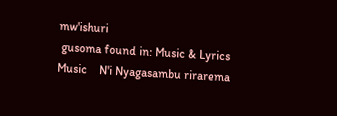mw'ishuri
 gusoma found in: Music & Lyrics
Music    N'i Nyagasambu rirarema